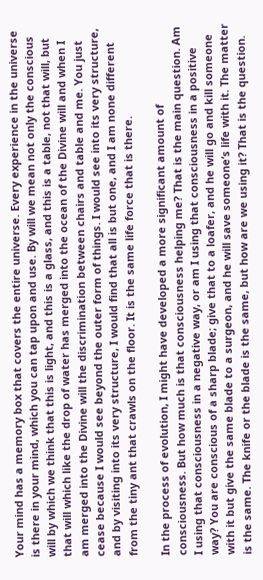Your mind has a memory box that covers the entire universe. Every experience in the universe is there in your mind, which you can tap upon and use. By will we mean not only the conscious will by which we think that this is light, and this is a glass, and this is a table, not that will, but that will which like the drop of water has merged into the ocean of the Divine will and when I am merged into the Divine will the discrimination between chairs and table and me. You just cease because I would see beyond the outer form of things. I would see into its very structure, and by visiting into its very structure, I would find that all is but one, and I am none different from the tiny ant that crawls on the floor. It is the same life force that is there.

In the process of evolution, I might have developed a more significant amount of consciousness. But how much is that consciousness helping me? That is the main question. Am I using that consciousness in a negative way, or am I using that consciousness in a positive way? You are conscious of a sharp blade; give that to a loafer, and he will go and kill someone with it but give the same blade to a surgeon, and he will save someone’s life with it. The matter is the same. The knife or the blade is the same, but how are we using it? That is the question.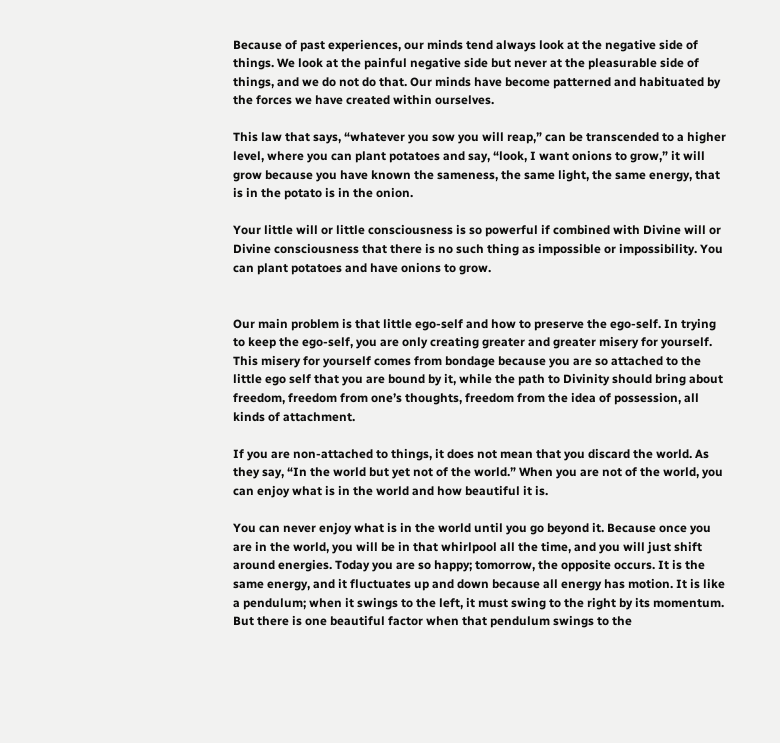Because of past experiences, our minds tend always look at the negative side of things. We look at the painful negative side but never at the pleasurable side of things, and we do not do that. Our minds have become patterned and habituated by the forces we have created within ourselves.

This law that says, “whatever you sow you will reap,” can be transcended to a higher level, where you can plant potatoes and say, “look, I want onions to grow,” it will grow because you have known the sameness, the same light, the same energy, that is in the potato is in the onion.

Your little will or little consciousness is so powerful if combined with Divine will or Divine consciousness that there is no such thing as impossible or impossibility. You can plant potatoes and have onions to grow.


Our main problem is that little ego-self and how to preserve the ego-self. In trying to keep the ego-self, you are only creating greater and greater misery for yourself. This misery for yourself comes from bondage because you are so attached to the little ego self that you are bound by it, while the path to Divinity should bring about freedom, freedom from one’s thoughts, freedom from the idea of possession, all kinds of attachment.

If you are non-attached to things, it does not mean that you discard the world. As they say, “In the world but yet not of the world.” When you are not of the world, you can enjoy what is in the world and how beautiful it is.

You can never enjoy what is in the world until you go beyond it. Because once you are in the world, you will be in that whirlpool all the time, and you will just shift around energies. Today you are so happy; tomorrow, the opposite occurs. It is the same energy, and it fluctuates up and down because all energy has motion. It is like a pendulum; when it swings to the left, it must swing to the right by its momentum. But there is one beautiful factor when that pendulum swings to the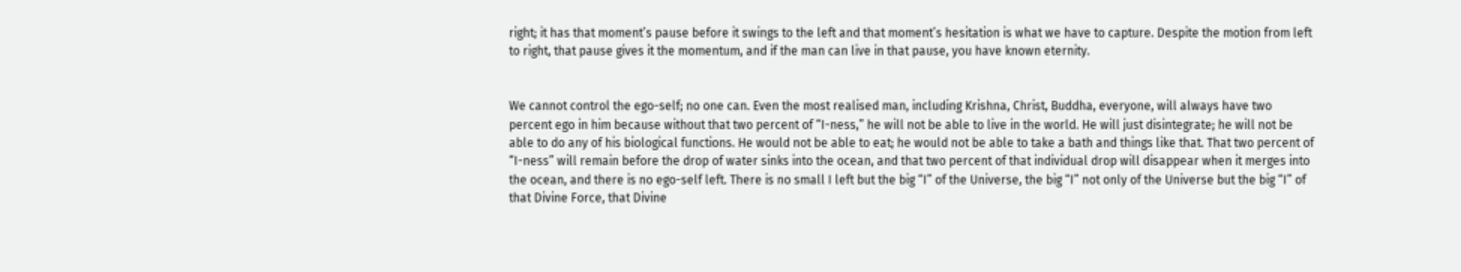right; it has that moment’s pause before it swings to the left and that moment’s hesitation is what we have to capture. Despite the motion from left to right, that pause gives it the momentum, and if the man can live in that pause, you have known eternity.


We cannot control the ego-self; no one can. Even the most realised man, including Krishna, Christ, Buddha, everyone, will always have two percent ego in him because without that two percent of “I-ness,” he will not be able to live in the world. He will just disintegrate; he will not be able to do any of his biological functions. He would not be able to eat; he would not be able to take a bath and things like that. That two percent of “I-ness” will remain before the drop of water sinks into the ocean, and that two percent of that individual drop will disappear when it merges into the ocean, and there is no ego-self left. There is no small I left but the big “I” of the Universe, the big “I” not only of the Universe but the big “I” of that Divine Force, that Divine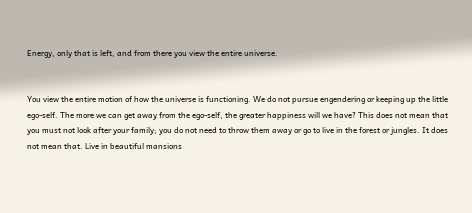Energy, only that is left, and from there you view the entire universe.


You view the entire motion of how the universe is functioning. We do not pursue engendering or keeping up the little ego-self. The more we can get away from the ego-self, the greater happiness will we have? This does not mean that you must not look after your family; you do not need to throw them away or go to live in the forest or jungles. It does not mean that. Live in beautiful mansions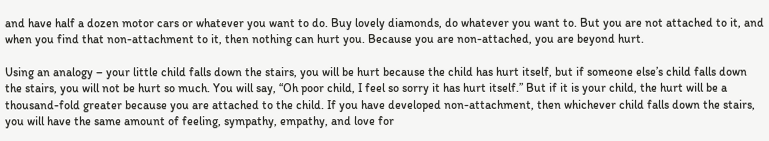and have half a dozen motor cars or whatever you want to do. Buy lovely diamonds, do whatever you want to. But you are not attached to it, and when you find that non-attachment to it, then nothing can hurt you. Because you are non-attached, you are beyond hurt.

Using an analogy – your little child falls down the stairs, you will be hurt because the child has hurt itself, but if someone else’s child falls down the stairs, you will not be hurt so much. You will say, “Oh poor child, I feel so sorry it has hurt itself.” But if it is your child, the hurt will be a thousand-fold greater because you are attached to the child. If you have developed non-attachment, then whichever child falls down the stairs, you will have the same amount of feeling, sympathy, empathy, and love for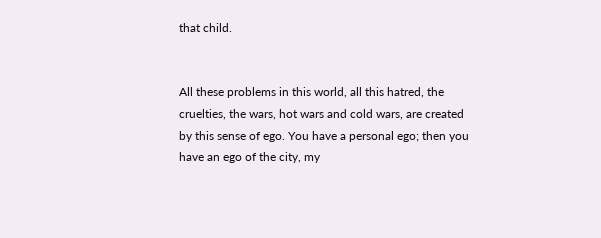that child.


All these problems in this world, all this hatred, the cruelties, the wars, hot wars and cold wars, are created by this sense of ego. You have a personal ego; then you have an ego of the city, my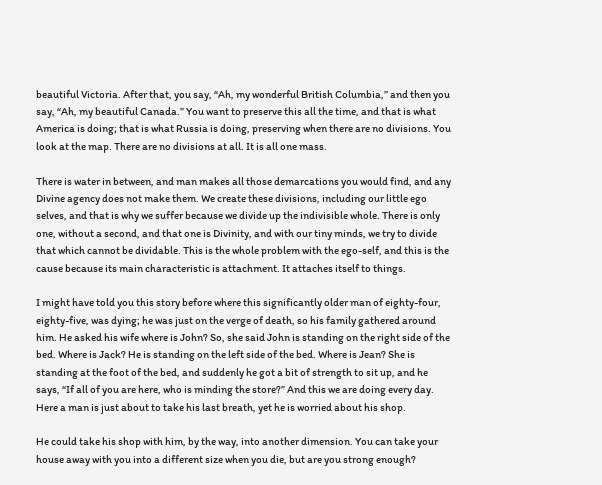beautiful Victoria. After that, you say, “Ah, my wonderful British Columbia,” and then you say, “Ah, my beautiful Canada.” You want to preserve this all the time, and that is what America is doing; that is what Russia is doing, preserving when there are no divisions. You look at the map. There are no divisions at all. It is all one mass.

There is water in between, and man makes all those demarcations you would find, and any Divine agency does not make them. We create these divisions, including our little ego selves, and that is why we suffer because we divide up the indivisible whole. There is only one, without a second, and that one is Divinity, and with our tiny minds, we try to divide that which cannot be dividable. This is the whole problem with the ego-self, and this is the cause because its main characteristic is attachment. It attaches itself to things.

I might have told you this story before where this significantly older man of eighty-four, eighty-five, was dying; he was just on the verge of death, so his family gathered around him. He asked his wife where is John? So, she said John is standing on the right side of the bed. Where is Jack? He is standing on the left side of the bed. Where is Jean? She is standing at the foot of the bed, and suddenly he got a bit of strength to sit up, and he says, “If all of you are here, who is minding the store?” And this we are doing every day. Here a man is just about to take his last breath, yet he is worried about his shop.

He could take his shop with him, by the way, into another dimension. You can take your house away with you into a different size when you die, but are you strong enough?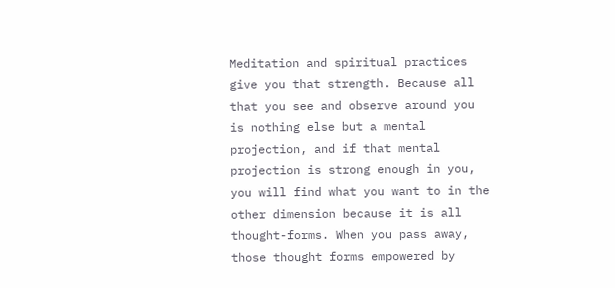Meditation and spiritual practices give you that strength. Because all that you see and observe around you is nothing else but a mental projection, and if that mental projection is strong enough in you, you will find what you want to in the other dimension because it is all thought-forms. When you pass away, those thought forms empowered by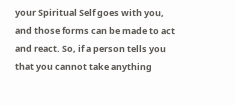your Spiritual Self goes with you, and those forms can be made to act and react. So, if a person tells you that you cannot take anything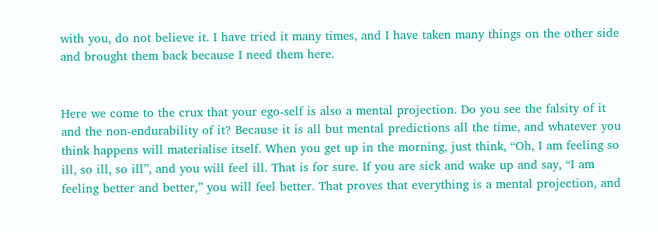with you, do not believe it. I have tried it many times, and I have taken many things on the other side and brought them back because I need them here.


Here we come to the crux that your ego-self is also a mental projection. Do you see the falsity of it and the non-endurability of it? Because it is all but mental predictions all the time, and whatever you think happens will materialise itself. When you get up in the morning, just think, “Oh, I am feeling so ill, so ill, so ill”, and you will feel ill. That is for sure. If you are sick and wake up and say, “I am feeling better and better,” you will feel better. That proves that everything is a mental projection, and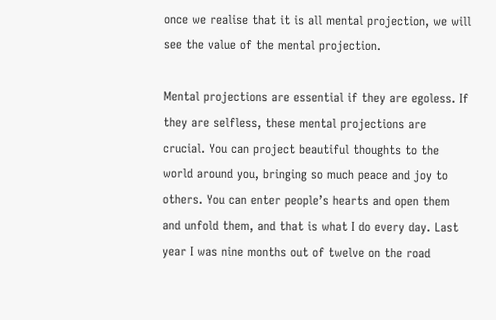once we realise that it is all mental projection, we will see the value of the mental projection.

Mental projections are essential if they are egoless. If they are selfless, these mental projections are crucial. You can project beautiful thoughts to the world around you, bringing so much peace and joy to others. You can enter people’s hearts and open them and unfold them, and that is what I do every day. Last year I was nine months out of twelve on the road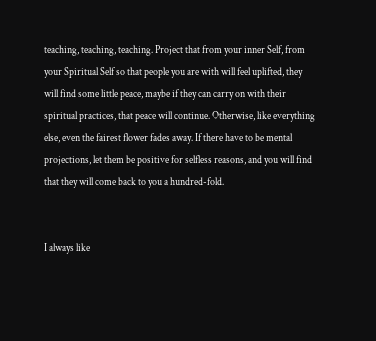teaching, teaching, teaching. Project that from your inner Self, from your Spiritual Self so that people you are with will feel uplifted, they will find some little peace, maybe if they can carry on with their spiritual practices, that peace will continue. Otherwise, like everything else, even the fairest flower fades away. If there have to be mental projections, let them be positive for selfless reasons, and you will find that they will come back to you a hundred-fold.


I always like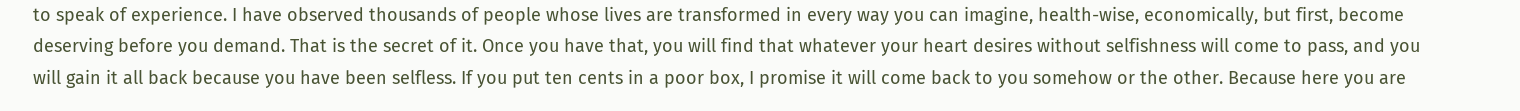to speak of experience. I have observed thousands of people whose lives are transformed in every way you can imagine, health-wise, economically, but first, become deserving before you demand. That is the secret of it. Once you have that, you will find that whatever your heart desires without selfishness will come to pass, and you will gain it all back because you have been selfless. If you put ten cents in a poor box, I promise it will come back to you somehow or the other. Because here you are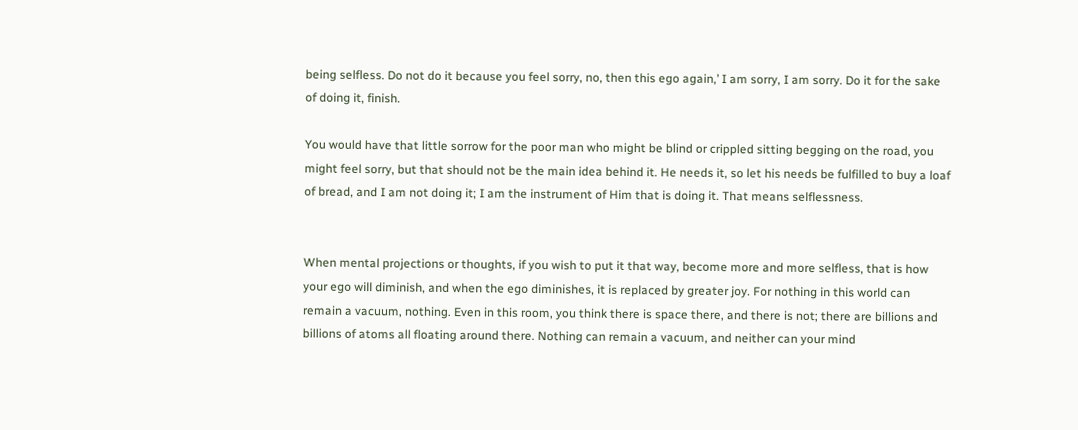being selfless. Do not do it because you feel sorry, no, then this ego again,’ I am sorry, I am sorry. Do it for the sake of doing it, finish.

You would have that little sorrow for the poor man who might be blind or crippled sitting begging on the road, you might feel sorry, but that should not be the main idea behind it. He needs it, so let his needs be fulfilled to buy a loaf of bread, and I am not doing it; I am the instrument of Him that is doing it. That means selflessness.


When mental projections or thoughts, if you wish to put it that way, become more and more selfless, that is how your ego will diminish, and when the ego diminishes, it is replaced by greater joy. For nothing in this world can remain a vacuum, nothing. Even in this room, you think there is space there, and there is not; there are billions and billions of atoms all floating around there. Nothing can remain a vacuum, and neither can your mind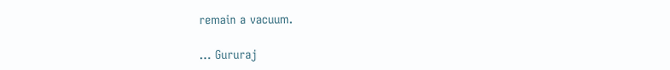remain a vacuum.

… Gururaj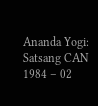Ananda Yogi: Satsang CAN 1984 – 02